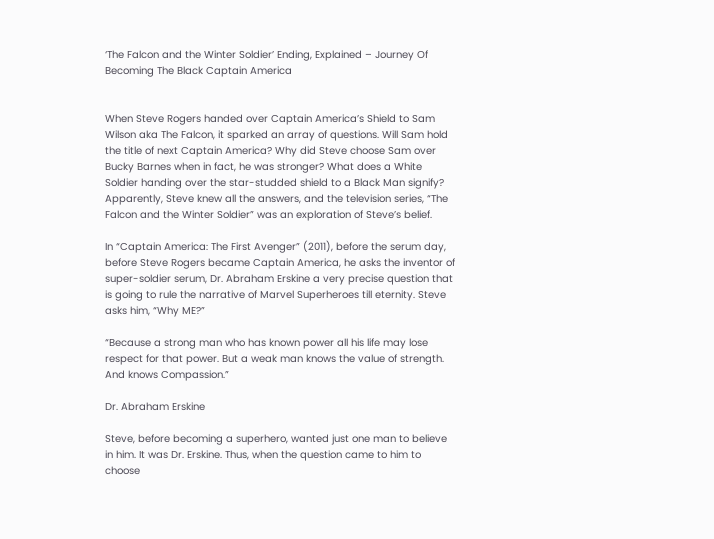‘The Falcon and the Winter Soldier’ Ending, Explained – Journey Of Becoming The Black Captain America


When Steve Rogers handed over Captain America’s Shield to Sam Wilson aka The Falcon, it sparked an array of questions. Will Sam hold the title of next Captain America? Why did Steve choose Sam over Bucky Barnes when in fact, he was stronger? What does a White Soldier handing over the star-studded shield to a Black Man signify? Apparently, Steve knew all the answers, and the television series, “The Falcon and the Winter Soldier” was an exploration of Steve’s belief.

In “Captain America: The First Avenger” (2011), before the serum day, before Steve Rogers became Captain America, he asks the inventor of super-soldier serum, Dr. Abraham Erskine a very precise question that is going to rule the narrative of Marvel Superheroes till eternity. Steve asks him, “Why ME?”

“Because a strong man who has known power all his life may lose respect for that power. But a weak man knows the value of strength. And knows Compassion.”

Dr. Abraham Erskine

Steve, before becoming a superhero, wanted just one man to believe in him. It was Dr. Erskine. Thus, when the question came to him to choose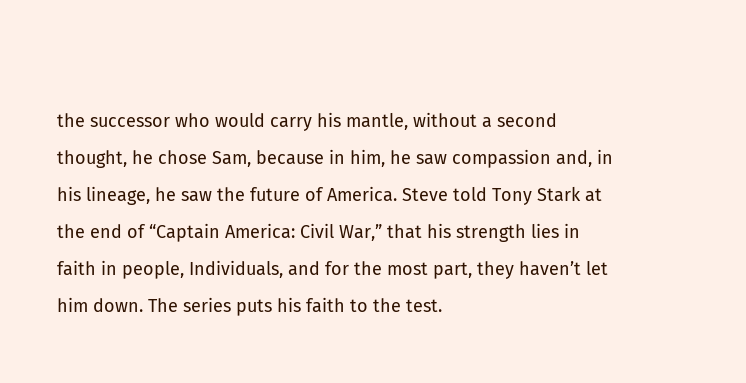the successor who would carry his mantle, without a second thought, he chose Sam, because in him, he saw compassion and, in his lineage, he saw the future of America. Steve told Tony Stark at the end of “Captain America: Civil War,” that his strength lies in faith in people, Individuals, and for the most part, they haven’t let him down. The series puts his faith to the test.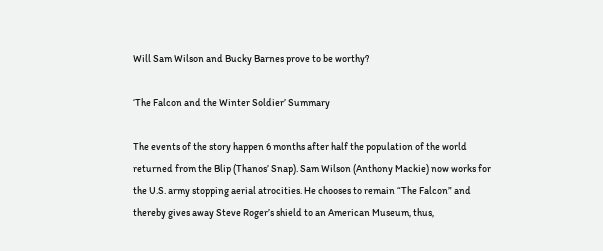Will Sam Wilson and Bucky Barnes prove to be worthy?

‘The Falcon and the Winter Soldier’ Summary

The events of the story happen 6 months after half the population of the world returned from the Blip (Thanos’ Snap). Sam Wilson (Anthony Mackie) now works for the U.S. army stopping aerial atrocities. He chooses to remain “The Falcon” and thereby gives away Steve Roger’s shield to an American Museum, thus,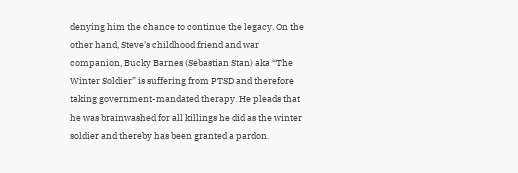denying him the chance to continue the legacy. On the other hand, Steve’s childhood friend and war companion, Bucky Barnes (Sebastian Stan) aka “The Winter Soldier” is suffering from PTSD and therefore taking government-mandated therapy. He pleads that he was brainwashed for all killings he did as the winter soldier and thereby has been granted a pardon.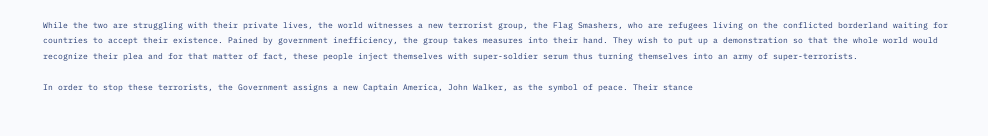While the two are struggling with their private lives, the world witnesses a new terrorist group, the Flag Smashers, who are refugees living on the conflicted borderland waiting for countries to accept their existence. Pained by government inefficiency, the group takes measures into their hand. They wish to put up a demonstration so that the whole world would recognize their plea and for that matter of fact, these people inject themselves with super-soldier serum thus turning themselves into an army of super-terrorists.

In order to stop these terrorists, the Government assigns a new Captain America, John Walker, as the symbol of peace. Their stance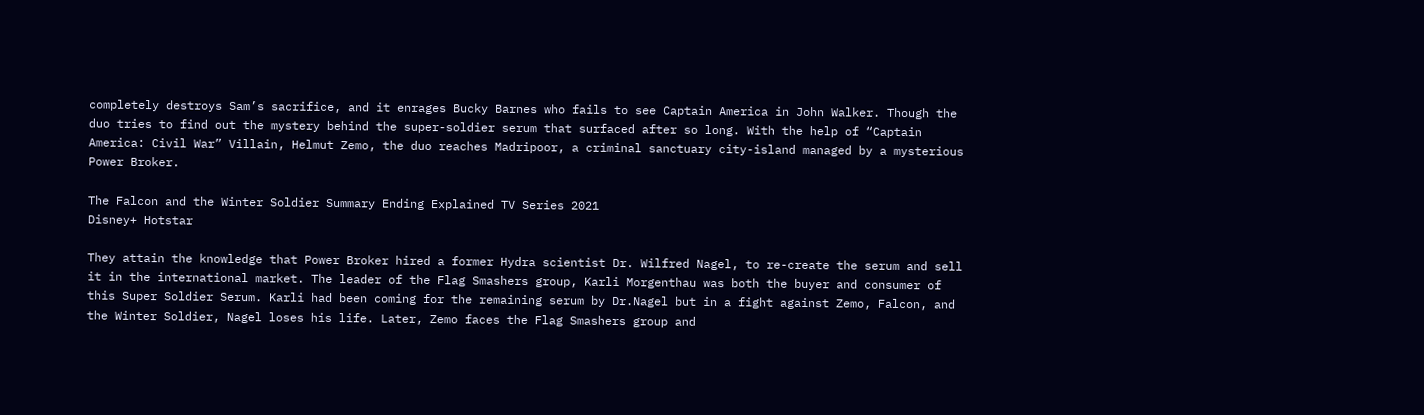completely destroys Sam’s sacrifice, and it enrages Bucky Barnes who fails to see Captain America in John Walker. Though the duo tries to find out the mystery behind the super-soldier serum that surfaced after so long. With the help of “Captain America: Civil War” Villain, Helmut Zemo, the duo reaches Madripoor, a criminal sanctuary city-island managed by a mysterious Power Broker.

The Falcon and the Winter Soldier Summary Ending Explained TV Series 2021
Disney+ Hotstar

They attain the knowledge that Power Broker hired a former Hydra scientist Dr. Wilfred Nagel, to re-create the serum and sell it in the international market. The leader of the Flag Smashers group, Karli Morgenthau was both the buyer and consumer of this Super Soldier Serum. Karli had been coming for the remaining serum by Dr.Nagel but in a fight against Zemo, Falcon, and the Winter Soldier, Nagel loses his life. Later, Zemo faces the Flag Smashers group and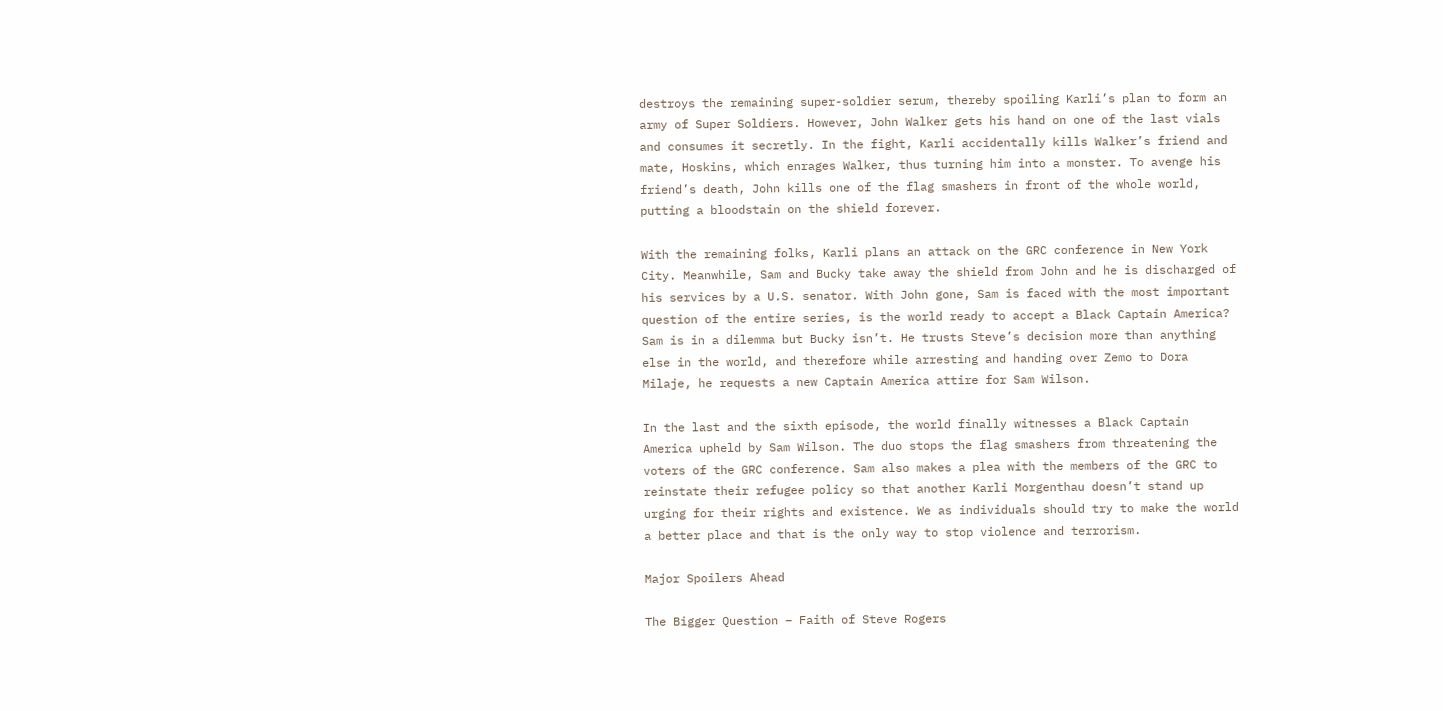destroys the remaining super-soldier serum, thereby spoiling Karli’s plan to form an army of Super Soldiers. However, John Walker gets his hand on one of the last vials and consumes it secretly. In the fight, Karli accidentally kills Walker’s friend and mate, Hoskins, which enrages Walker, thus turning him into a monster. To avenge his friend’s death, John kills one of the flag smashers in front of the whole world, putting a bloodstain on the shield forever.

With the remaining folks, Karli plans an attack on the GRC conference in New York City. Meanwhile, Sam and Bucky take away the shield from John and he is discharged of his services by a U.S. senator. With John gone, Sam is faced with the most important question of the entire series, is the world ready to accept a Black Captain America? Sam is in a dilemma but Bucky isn’t. He trusts Steve’s decision more than anything else in the world, and therefore while arresting and handing over Zemo to Dora Milaje, he requests a new Captain America attire for Sam Wilson.

In the last and the sixth episode, the world finally witnesses a Black Captain America upheld by Sam Wilson. The duo stops the flag smashers from threatening the voters of the GRC conference. Sam also makes a plea with the members of the GRC to reinstate their refugee policy so that another Karli Morgenthau doesn’t stand up urging for their rights and existence. We as individuals should try to make the world a better place and that is the only way to stop violence and terrorism.

Major Spoilers Ahead

The Bigger Question – Faith of Steve Rogers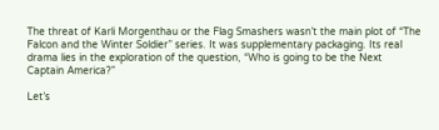The threat of Karli Morgenthau or the Flag Smashers wasn’t the main plot of “The Falcon and the Winter Soldier” series. It was supplementary packaging. Its real drama lies in the exploration of the question, “Who is going to be the Next Captain America?”

Let’s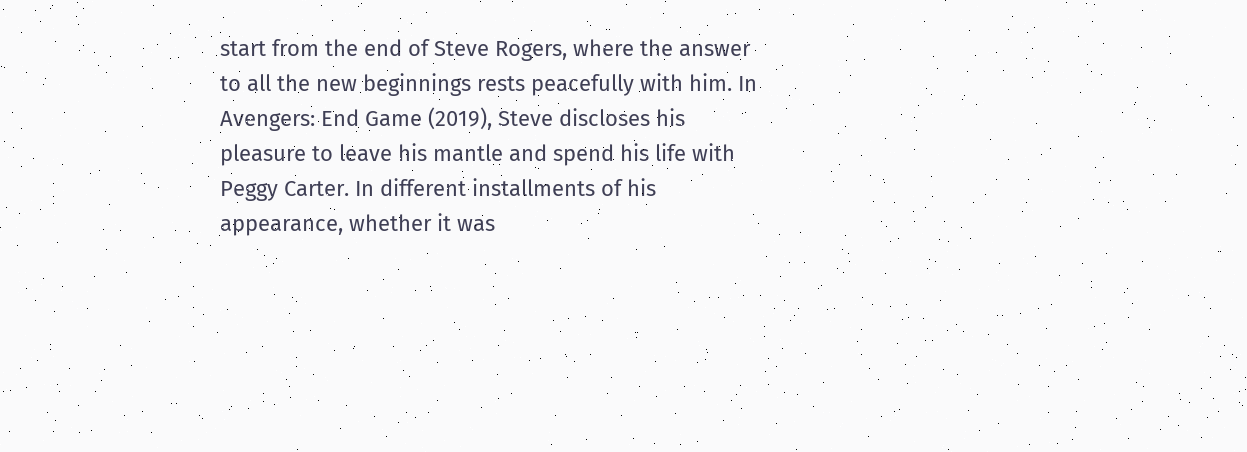start from the end of Steve Rogers, where the answer to all the new beginnings rests peacefully with him. In Avengers: End Game (2019), Steve discloses his pleasure to leave his mantle and spend his life with Peggy Carter. In different installments of his appearance, whether it was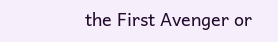the First Avenger or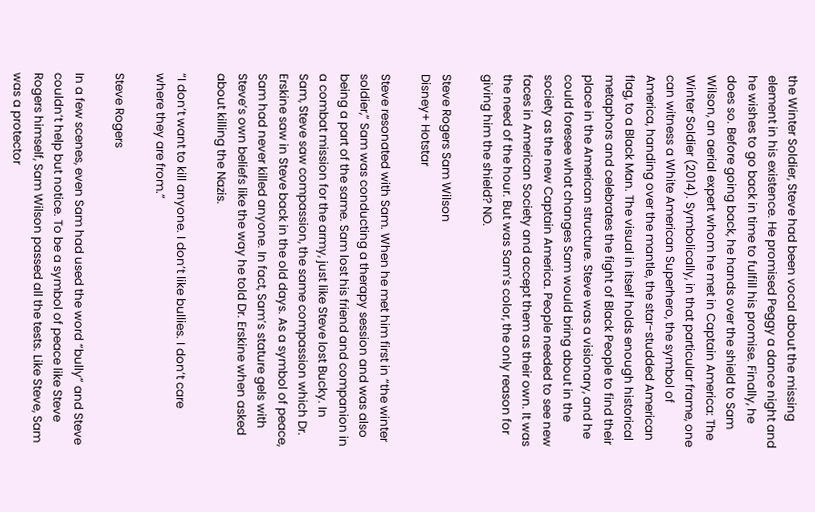the Winter Soldier, Steve had been vocal about the missing element in his existence. He promised Peggy a dance night and he wishes to go back in time to fulfill his promise. Finally, he does so. Before going back, he hands over the shield to Sam Wilson, an aerial expert whom he met in Captain America: The Winter Soldier (2014). Symbolically, in that particular frame, one can witness a White American Superhero, the symbol of America, handing over the mantle, the star-studded American flag, to a Black Man. The visual in itself holds enough historical metaphors and celebrates the fight of Black People to find their place in the American structure. Steve was a visionary, and he could foresee what changes Sam would bring about in the society as the new Captain America. People needed to see new faces in American Society and accept them as their own. It was the need of the hour. But was Sam’s color, the only reason for giving him the shield? NO.

Steve Rogers Sam Wilson
Disney+ Hotstar

Steve resonated with Sam. When he met him first in “the winter soldier,” Sam was conducting a therapy session and was also being a part of the same. Sam lost his friend and companion in a combat mission for the army, just like Steve lost Bucky. In Sam, Steve saw compassion, the same compassion which Dr. Erskine saw in Steve back in the old days. As a symbol of peace, Sam had never killed anyone. In fact, Sam’s stature gels with Steve’s own beliefs like the way he told Dr. Erskine when asked about killing the Nazis.

“I don’t want to kill anyone. I don’t like bullies. I don’t care where they are from.”

Steve Rogers

In a few scenes, even Sam had used the word “bully” and Steve couldn’t help but notice. To be a symbol of peace like Steve Rogers himself, Sam Wilson passed all the tests. Like Steve, Sam was a protector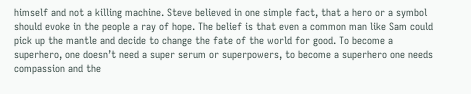himself and not a killing machine. Steve believed in one simple fact, that a hero or a symbol should evoke in the people a ray of hope. The belief is that even a common man like Sam could pick up the mantle and decide to change the fate of the world for good. To become a superhero, one doesn’t need a super serum or superpowers, to become a superhero one needs compassion and the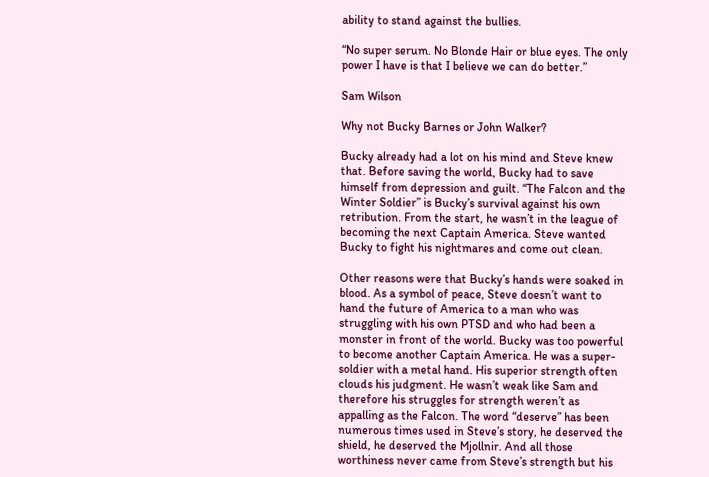ability to stand against the bullies.

“No super serum. No Blonde Hair or blue eyes. The only power I have is that I believe we can do better.”

Sam Wilson

Why not Bucky Barnes or John Walker?

Bucky already had a lot on his mind and Steve knew that. Before saving the world, Bucky had to save himself from depression and guilt. “The Falcon and the Winter Soldier” is Bucky’s survival against his own retribution. From the start, he wasn’t in the league of becoming the next Captain America. Steve wanted Bucky to fight his nightmares and come out clean.

Other reasons were that Bucky’s hands were soaked in blood. As a symbol of peace, Steve doesn’t want to hand the future of America to a man who was struggling with his own PTSD and who had been a monster in front of the world. Bucky was too powerful to become another Captain America. He was a super-soldier with a metal hand. His superior strength often clouds his judgment. He wasn’t weak like Sam and therefore his struggles for strength weren’t as appalling as the Falcon. The word “deserve” has been numerous times used in Steve’s story, he deserved the shield, he deserved the Mjollnir. And all those worthiness never came from Steve’s strength but his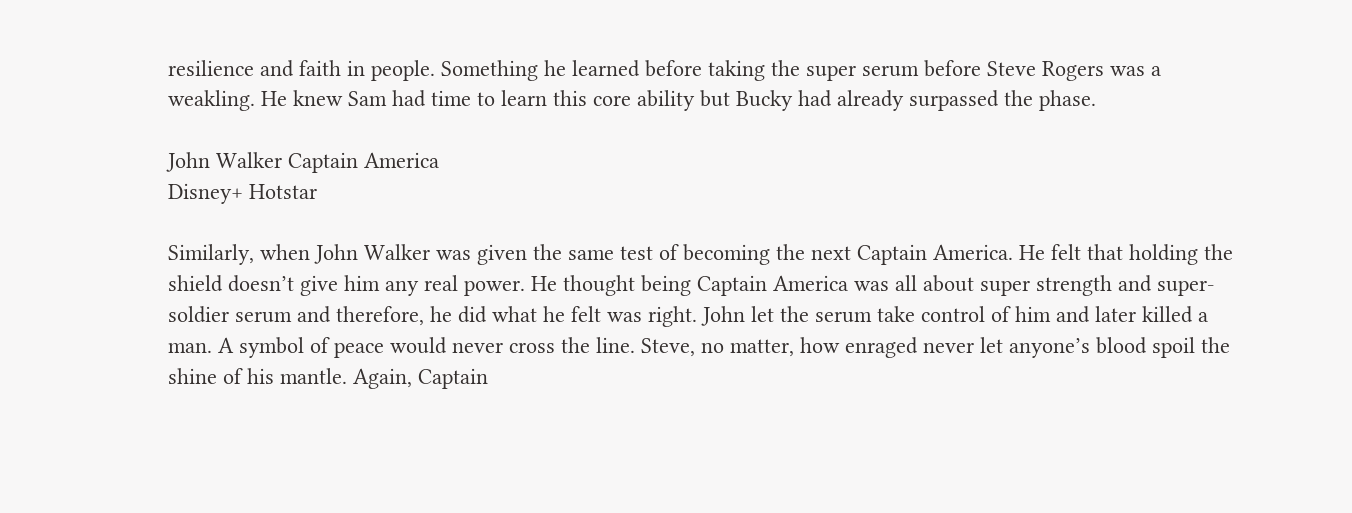resilience and faith in people. Something he learned before taking the super serum before Steve Rogers was a weakling. He knew Sam had time to learn this core ability but Bucky had already surpassed the phase.

John Walker Captain America
Disney+ Hotstar

Similarly, when John Walker was given the same test of becoming the next Captain America. He felt that holding the shield doesn’t give him any real power. He thought being Captain America was all about super strength and super-soldier serum and therefore, he did what he felt was right. John let the serum take control of him and later killed a man. A symbol of peace would never cross the line. Steve, no matter, how enraged never let anyone’s blood spoil the shine of his mantle. Again, Captain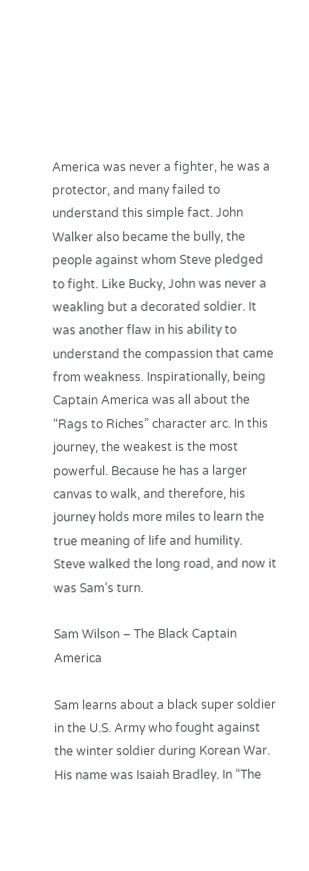America was never a fighter, he was a protector, and many failed to understand this simple fact. John Walker also became the bully, the people against whom Steve pledged to fight. Like Bucky, John was never a weakling but a decorated soldier. It was another flaw in his ability to understand the compassion that came from weakness. Inspirationally, being Captain America was all about the “Rags to Riches” character arc. In this journey, the weakest is the most powerful. Because he has a larger canvas to walk, and therefore, his journey holds more miles to learn the true meaning of life and humility. Steve walked the long road, and now it was Sam’s turn.

Sam Wilson – The Black Captain America

Sam learns about a black super soldier in the U.S. Army who fought against the winter soldier during Korean War. His name was Isaiah Bradley. In “The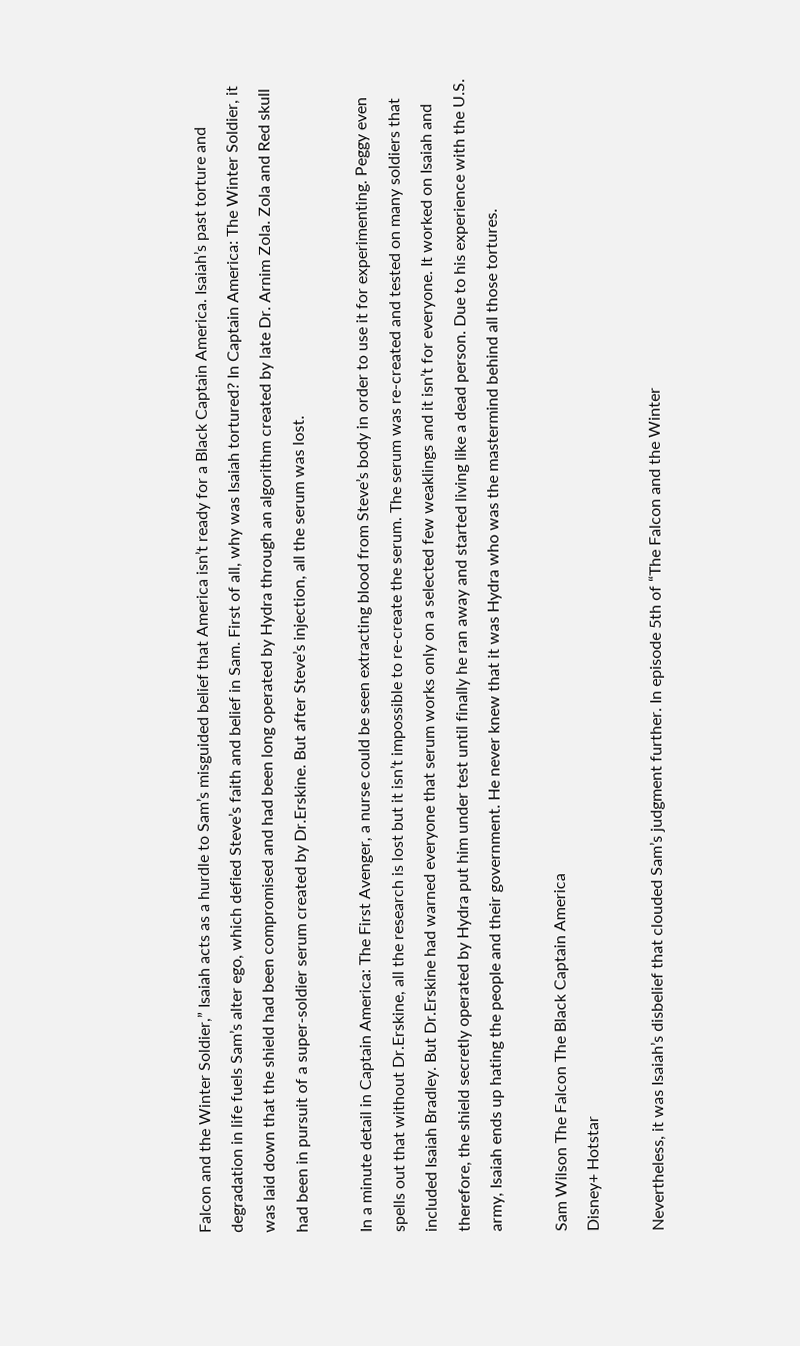Falcon and the Winter Soldier,” Isaiah acts as a hurdle to Sam’s misguided belief that America isn’t ready for a Black Captain America. Isaiah’s past torture and degradation in life fuels Sam’s alter ego, which defied Steve’s faith and belief in Sam. First of all, why was Isaiah tortured? In Captain America: The Winter Soldier, it was laid down that the shield had been compromised and had been long operated by Hydra through an algorithm created by late Dr. Arnim Zola. Zola and Red skull had been in pursuit of a super-soldier serum created by Dr.Erskine. But after Steve’s injection, all the serum was lost.

In a minute detail in Captain America: The First Avenger, a nurse could be seen extracting blood from Steve’s body in order to use it for experimenting. Peggy even spells out that without Dr.Erskine, all the research is lost but it isn’t impossible to re-create the serum. The serum was re-created and tested on many soldiers that included Isaiah Bradley. But Dr.Erskine had warned everyone that serum works only on a selected few weaklings and it isn’t for everyone. It worked on Isaiah and therefore, the shield secretly operated by Hydra put him under test until finally he ran away and started living like a dead person. Due to his experience with the U.S. army, Isaiah ends up hating the people and their government. He never knew that it was Hydra who was the mastermind behind all those tortures.

Sam Wilson The Falcon The Black Captain America
Disney+ Hotstar

Nevertheless, it was Isaiah’s disbelief that clouded Sam’s judgment further. In episode 5th of “The Falcon and the Winter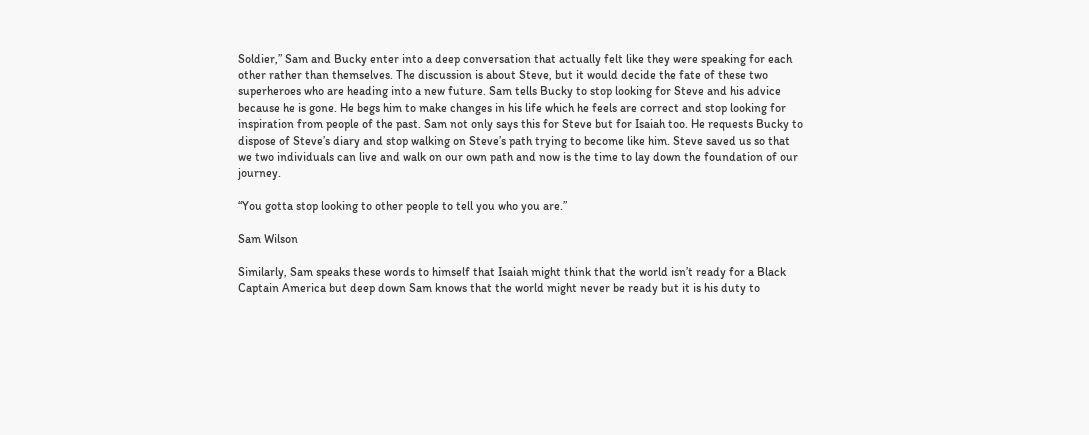Soldier,” Sam and Bucky enter into a deep conversation that actually felt like they were speaking for each other rather than themselves. The discussion is about Steve, but it would decide the fate of these two superheroes who are heading into a new future. Sam tells Bucky to stop looking for Steve and his advice because he is gone. He begs him to make changes in his life which he feels are correct and stop looking for inspiration from people of the past. Sam not only says this for Steve but for Isaiah too. He requests Bucky to dispose of Steve’s diary and stop walking on Steve’s path trying to become like him. Steve saved us so that we two individuals can live and walk on our own path and now is the time to lay down the foundation of our journey.

“You gotta stop looking to other people to tell you who you are.”

Sam Wilson

Similarly, Sam speaks these words to himself that Isaiah might think that the world isn’t ready for a Black Captain America but deep down Sam knows that the world might never be ready but it is his duty to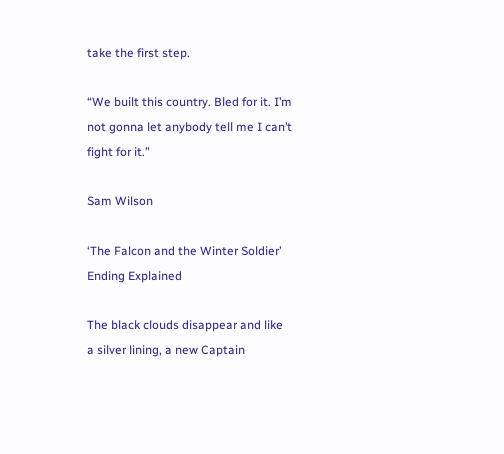take the first step.

“We built this country. Bled for it. I’m not gonna let anybody tell me I can’t fight for it.”

Sam Wilson

‘The Falcon and the Winter Soldier’ Ending Explained

The black clouds disappear and like a silver lining, a new Captain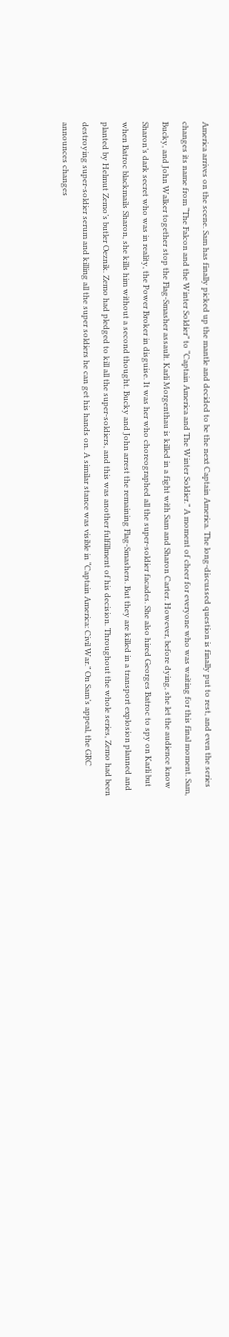America arrives on the scene. Sam has finally picked up the mantle and decided to be the next Captain America. The long-discussed question is finally put to rest, and even the series changes its name from “The Falcon and the Winter Soldier” to “Captain America and The Winter Soldier.” A moment of cheer for everyone who was waiting for this final moment. Sam, Bucky, and John Walker together stop the Flag-Smasher assault. Karli Morgenthau is killed in a fight with Sam and Sharon Carter. However, before dying, she let the audience know Sharon’s dark secret who was in reality, the Power Broker in disguise. It was her who choreographed all the super-soldier facades. She also hired Georges Batroc to spy on Karli but when Batroc blackmails Sharon, she kills him without a second thought. Bucky and John arrest the remaining Flag-Smashers. But they are killed in a transport explosion planned and planted by Helmut Zemo’s butler Oeznik. Zemo had pledged to kill all the super-soldiers, and this was another fulfillment of his decision. Throughout the whole series, Zemo had been destroying super-soldier serum and killing all the super soldiers he can get his hands on. A similar stance was visible in “Captain America: Civil War.” On Sam’s appeal, the GRC announces changes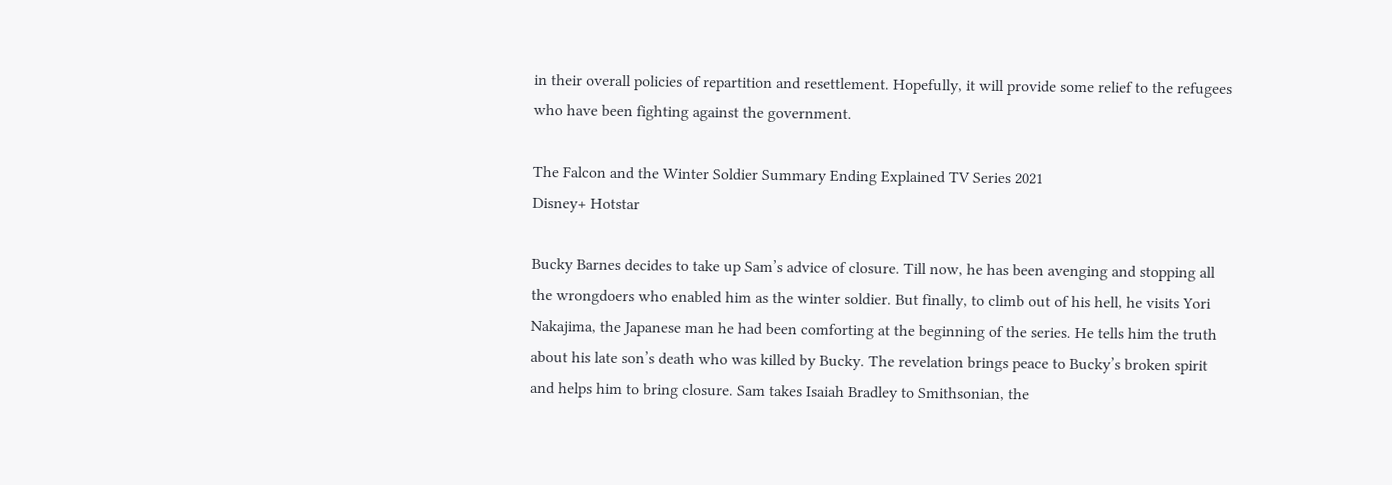in their overall policies of repartition and resettlement. Hopefully, it will provide some relief to the refugees who have been fighting against the government.

The Falcon and the Winter Soldier Summary Ending Explained TV Series 2021
Disney+ Hotstar

Bucky Barnes decides to take up Sam’s advice of closure. Till now, he has been avenging and stopping all the wrongdoers who enabled him as the winter soldier. But finally, to climb out of his hell, he visits Yori Nakajima, the Japanese man he had been comforting at the beginning of the series. He tells him the truth about his late son’s death who was killed by Bucky. The revelation brings peace to Bucky’s broken spirit and helps him to bring closure. Sam takes Isaiah Bradley to Smithsonian, the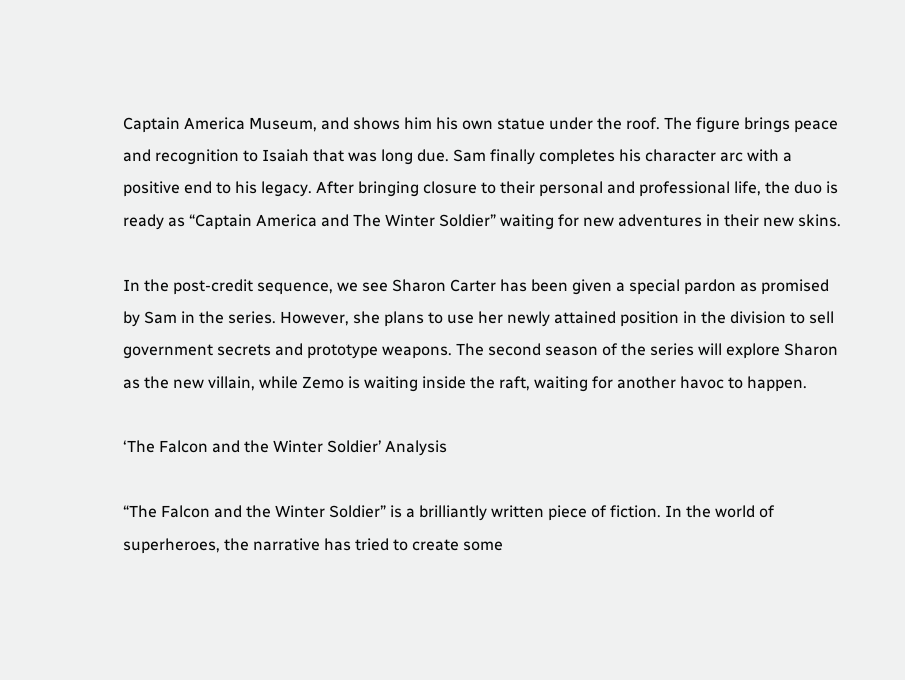Captain America Museum, and shows him his own statue under the roof. The figure brings peace and recognition to Isaiah that was long due. Sam finally completes his character arc with a positive end to his legacy. After bringing closure to their personal and professional life, the duo is ready as “Captain America and The Winter Soldier” waiting for new adventures in their new skins.

In the post-credit sequence, we see Sharon Carter has been given a special pardon as promised by Sam in the series. However, she plans to use her newly attained position in the division to sell government secrets and prototype weapons. The second season of the series will explore Sharon as the new villain, while Zemo is waiting inside the raft, waiting for another havoc to happen.

‘The Falcon and the Winter Soldier’ Analysis

“The Falcon and the Winter Soldier” is a brilliantly written piece of fiction. In the world of superheroes, the narrative has tried to create some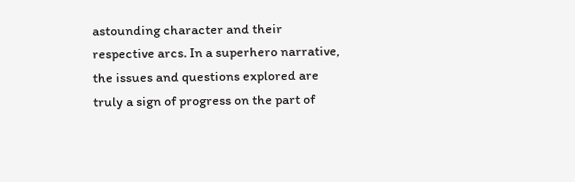astounding character and their respective arcs. In a superhero narrative, the issues and questions explored are truly a sign of progress on the part of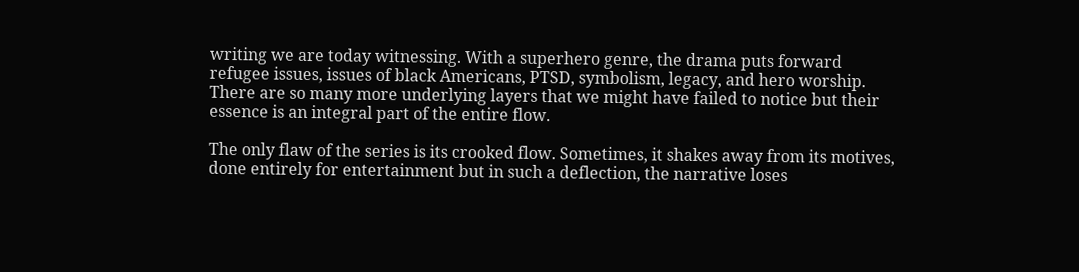writing we are today witnessing. With a superhero genre, the drama puts forward refugee issues, issues of black Americans, PTSD, symbolism, legacy, and hero worship. There are so many more underlying layers that we might have failed to notice but their essence is an integral part of the entire flow.

The only flaw of the series is its crooked flow. Sometimes, it shakes away from its motives, done entirely for entertainment but in such a deflection, the narrative loses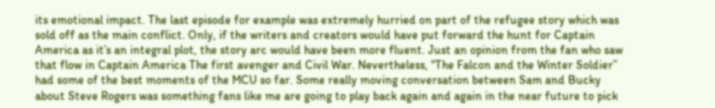its emotional impact. The last episode for example was extremely hurried on part of the refugee story which was sold off as the main conflict. Only, if the writers and creators would have put forward the hunt for Captain America as it’s an integral plot, the story arc would have been more fluent. Just an opinion from the fan who saw that flow in Captain America The first avenger and Civil War. Nevertheless, “The Falcon and the Winter Soldier” had some of the best moments of the MCU so far. Some really moving conversation between Sam and Bucky about Steve Rogers was something fans like me are going to play back again and again in the near future to pick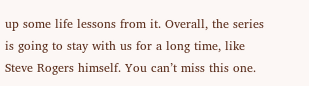up some life lessons from it. Overall, the series is going to stay with us for a long time, like Steve Rogers himself. You can’t miss this one.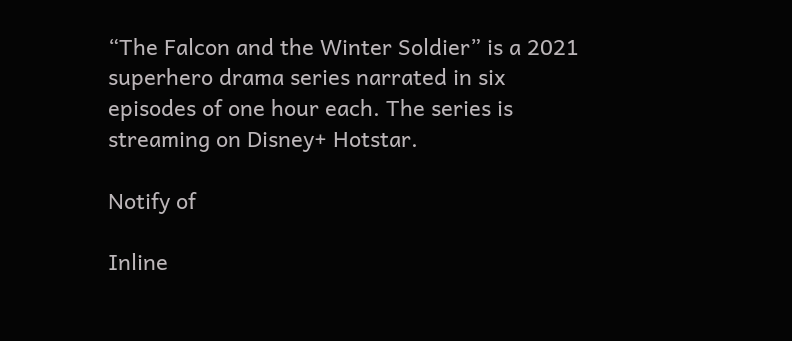“The Falcon and the Winter Soldier” is a 2021 superhero drama series narrated in six episodes of one hour each. The series is streaming on Disney+ Hotstar.

Notify of

Inline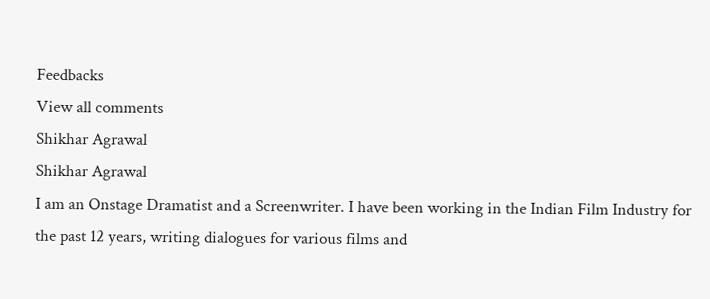Feedbacks
View all comments
Shikhar Agrawal
Shikhar Agrawal
I am an Onstage Dramatist and a Screenwriter. I have been working in the Indian Film Industry for the past 12 years, writing dialogues for various films and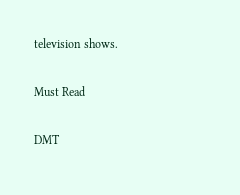television shows.

Must Read

DMT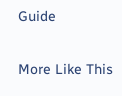Guide

More Like This